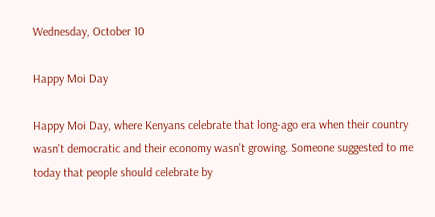Wednesday, October 10

Happy Moi Day

Happy Moi Day, where Kenyans celebrate that long-ago era when their country wasn't democratic and their economy wasn't growing. Someone suggested to me today that people should celebrate by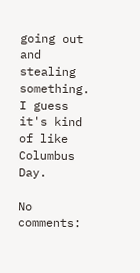going out and stealing something. I guess it's kind of like Columbus Day.

No comments: